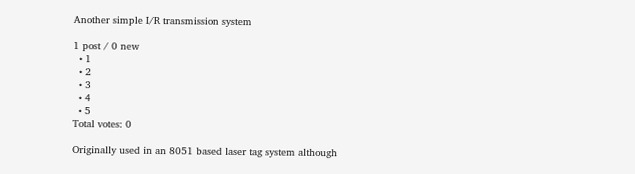Another simple I/R transmission system

1 post / 0 new
  • 1
  • 2
  • 3
  • 4
  • 5
Total votes: 0

Originally used in an 8051 based laser tag system although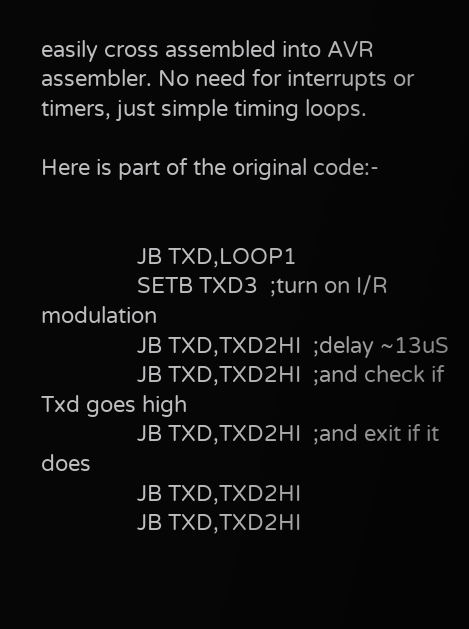easily cross assembled into AVR assembler. No need for interrupts or timers, just simple timing loops.

Here is part of the original code:-


                JB TXD,LOOP1
                SETB TXD3  ;turn on I/R modulation
                JB TXD,TXD2HI  ;delay ~13uS
                JB TXD,TXD2HI  ;and check if Txd goes high
                JB TXD,TXD2HI  ;and exit if it does
                JB TXD,TXD2HI
                JB TXD,TXD2HI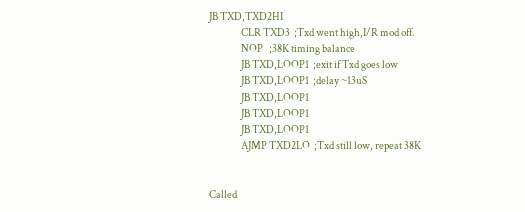JB TXD,TXD2HI
                CLR TXD3  ;Txd went high,I/R mod off.
                NOP   ;38K timing balance
                JB TXD,LOOP1  ;exit if Txd goes low
                JB TXD,LOOP1  ;delay ~13uS
                JB TXD,LOOP1
                JB TXD,LOOP1
                JB TXD,LOOP1
                AJMP TXD2LO  ;Txd still low, repeat 38K


Called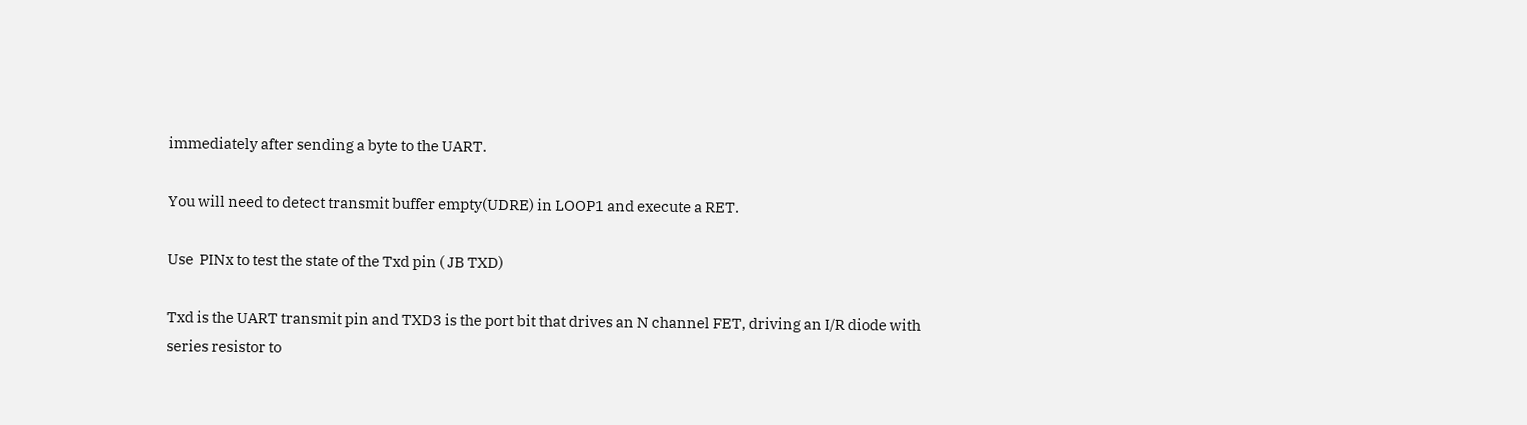immediately after sending a byte to the UART.

You will need to detect transmit buffer empty(UDRE) in LOOP1 and execute a RET.

Use  PINx to test the state of the Txd pin ( JB TXD)

Txd is the UART transmit pin and TXD3 is the port bit that drives an N channel FET, driving an I/R diode with series resistor to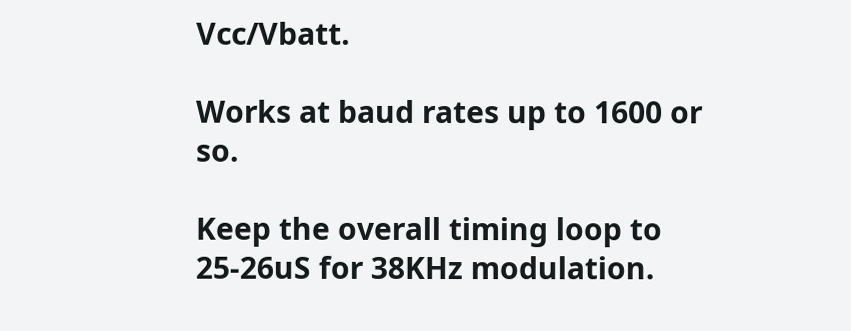Vcc/Vbatt.

Works at baud rates up to 1600 or so.

Keep the overall timing loop to 25-26uS for 38KHz modulation.